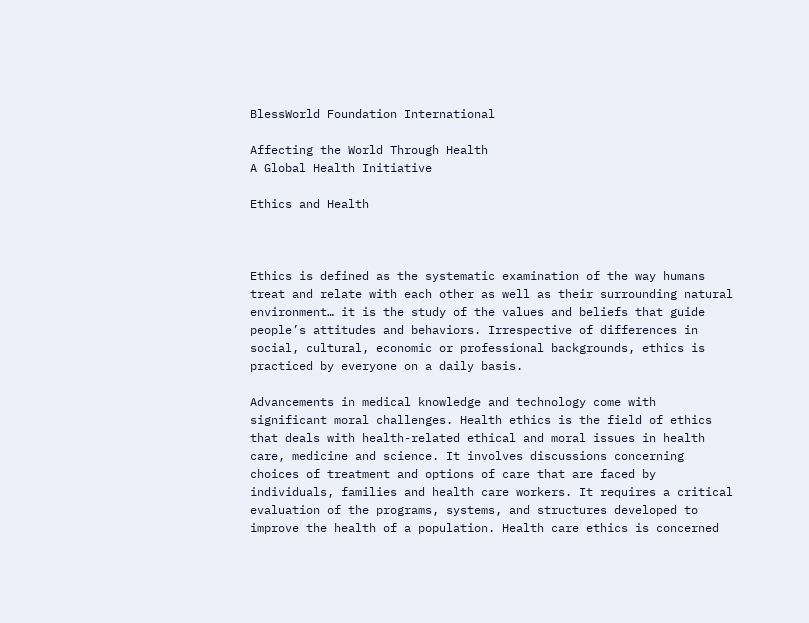BlessWorld Foundation International

Affecting the World Through Health
A Global Health Initiative

Ethics and Health



Ethics is defined as the systematic examination of the way humans treat and relate with each other as well as their surrounding natural environment… it is the study of the values and beliefs that guide people’s attitudes and behaviors. Irrespective of differences in social, cultural, economic or professional backgrounds, ethics is practiced by everyone on a daily basis.

Advancements in medical knowledge and technology come with significant moral challenges. Health ethics is the field of ethics that deals with health-related ethical and moral issues in health care, medicine and science. It involves discussions concerning choices of treatment and options of care that are faced by individuals, families and health care workers. It requires a critical evaluation of the programs, systems, and structures developed to improve the health of a population. Health care ethics is concerned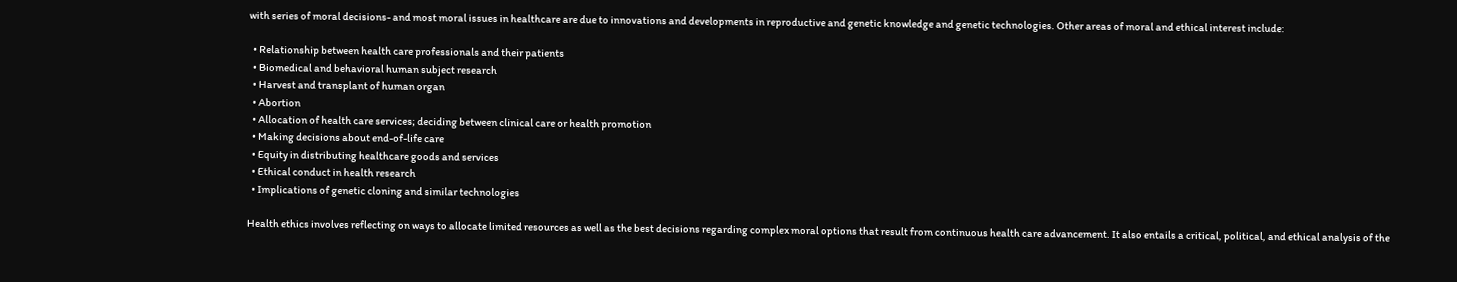with series of moral decisions- and most moral issues in healthcare are due to innovations and developments in reproductive and genetic knowledge and genetic technologies. Other areas of moral and ethical interest include:

  • Relationship between health care professionals and their patients
  • Biomedical and behavioral human subject research
  • Harvest and transplant of human organ
  • Abortion
  • Allocation of health care services; deciding between clinical care or health promotion
  • Making decisions about end-of-life care
  • Equity in distributing healthcare goods and services
  • Ethical conduct in health research
  • Implications of genetic cloning and similar technologies

Health ethics involves reflecting on ways to allocate limited resources as well as the best decisions regarding complex moral options that result from continuous health care advancement. It also entails a critical, political, and ethical analysis of the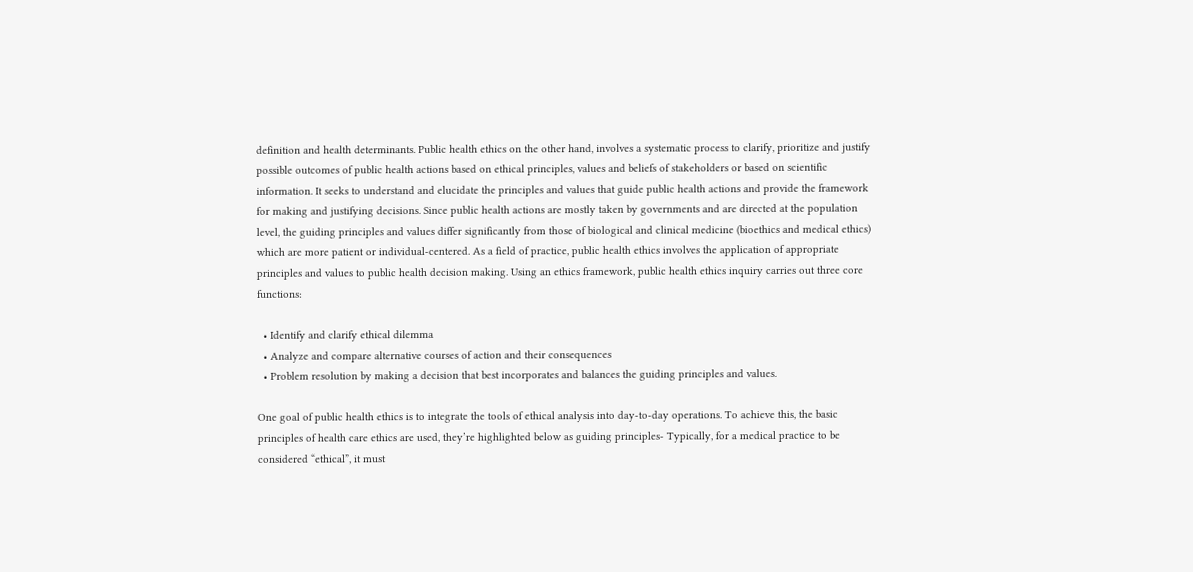definition and health determinants. Public health ethics on the other hand, involves a systematic process to clarify, prioritize and justify possible outcomes of public health actions based on ethical principles, values and beliefs of stakeholders or based on scientific information. It seeks to understand and elucidate the principles and values that guide public health actions and provide the framework for making and justifying decisions. Since public health actions are mostly taken by governments and are directed at the population level, the guiding principles and values differ significantly from those of biological and clinical medicine (bioethics and medical ethics) which are more patient or individual-centered. As a field of practice, public health ethics involves the application of appropriate principles and values to public health decision making. Using an ethics framework, public health ethics inquiry carries out three core functions:

  • Identify and clarify ethical dilemma
  • Analyze and compare alternative courses of action and their consequences
  • Problem resolution by making a decision that best incorporates and balances the guiding principles and values.

One goal of public health ethics is to integrate the tools of ethical analysis into day-to-day operations. To achieve this, the basic principles of health care ethics are used, they’re highlighted below as guiding principles- Typically, for a medical practice to be considered “ethical”, it must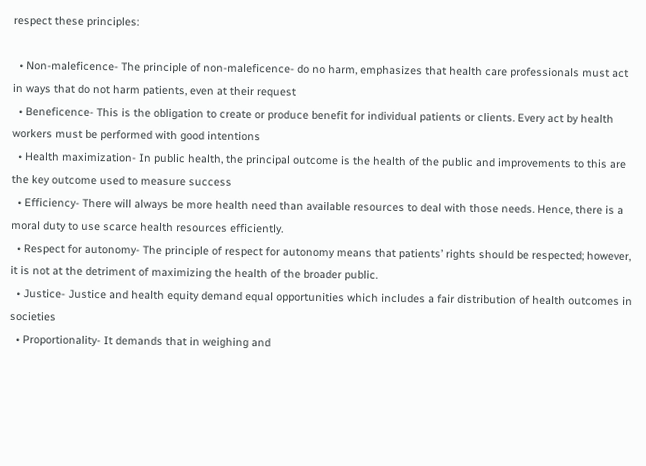respect these principles:

  • Non-maleficence- The principle of non-maleficence- do no harm, emphasizes that health care professionals must act in ways that do not harm patients, even at their request
  • Beneficence- This is the obligation to create or produce benefit for individual patients or clients. Every act by health workers must be performed with good intentions
  • Health maximization- In public health, the principal outcome is the health of the public and improvements to this are the key outcome used to measure success
  • Efficiency- There will always be more health need than available resources to deal with those needs. Hence, there is a moral duty to use scarce health resources efficiently.
  • Respect for autonomy- The principle of respect for autonomy means that patients’ rights should be respected; however, it is not at the detriment of maximizing the health of the broader public.
  • Justice- Justice and health equity demand equal opportunities which includes a fair distribution of health outcomes in societies
  • Proportionality- It demands that in weighing and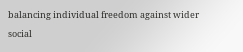balancing individual freedom against wider social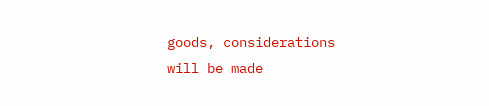goods, considerations will be made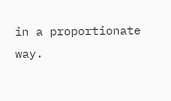in a proportionate way.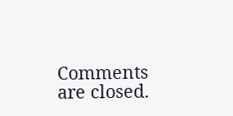Comments are closed.